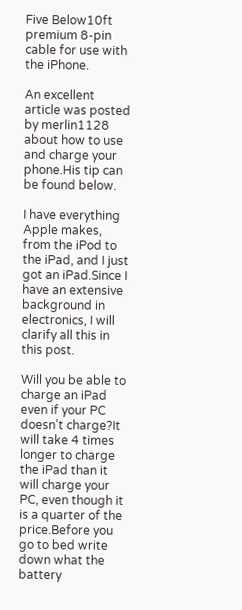Five Below10ft premium 8-pin cable for use with the iPhone.

An excellent article was posted by merlin1128 about how to use and charge your phone.His tip can be found below.

I have everything Apple makes, from the iPod to the iPad, and I just got an iPad.Since I have an extensive background in electronics, I will clarify all this in this post.

Will you be able to charge an iPad even if your PC doesn’t charge?It will take 4 times longer to charge the iPad than it will charge your PC, even though it is a quarter of the price.Before you go to bed write down what the battery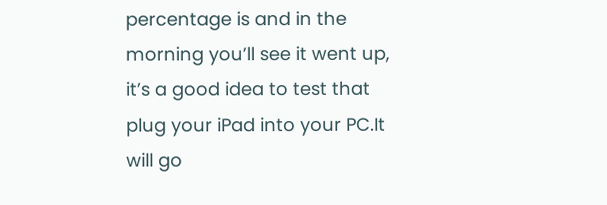percentage is and in the morning you’ll see it went up, it’s a good idea to test that plug your iPad into your PC.It will go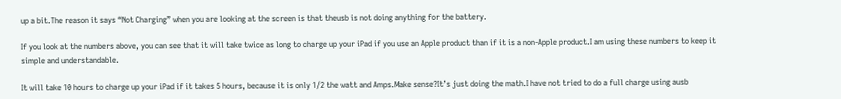up a bit.The reason it says “Not Charging” when you are looking at the screen is that theusb is not doing anything for the battery.

If you look at the numbers above, you can see that it will take twice as long to charge up your iPad if you use an Apple product than if it is a non-Apple product.I am using these numbers to keep it simple and understandable.

It will take 10 hours to charge up your iPad if it takes 5 hours, because it is only 1/2 the watt and Amps.Make sense?It’s just doing the math.I have not tried to do a full charge using ausb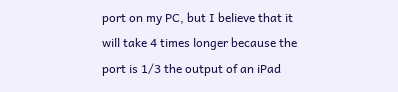port on my PC, but I believe that it will take 4 times longer because the port is 1/3 the output of an iPad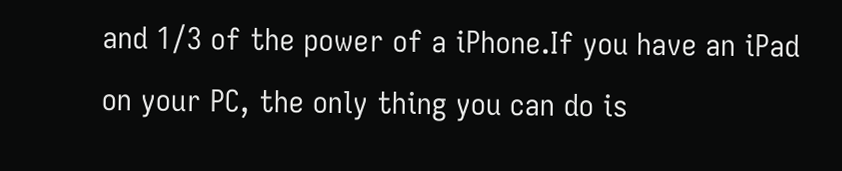and 1/3 of the power of a iPhone.If you have an iPad on your PC, the only thing you can do is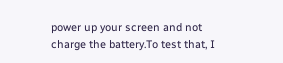power up your screen and not charge the battery.To test that, I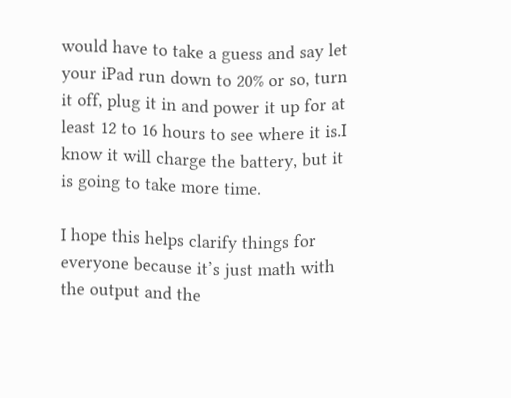would have to take a guess and say let your iPad run down to 20% or so, turn it off, plug it in and power it up for at least 12 to 16 hours to see where it is.I know it will charge the battery, but it is going to take more time.

I hope this helps clarify things for everyone because it’s just math with the output and the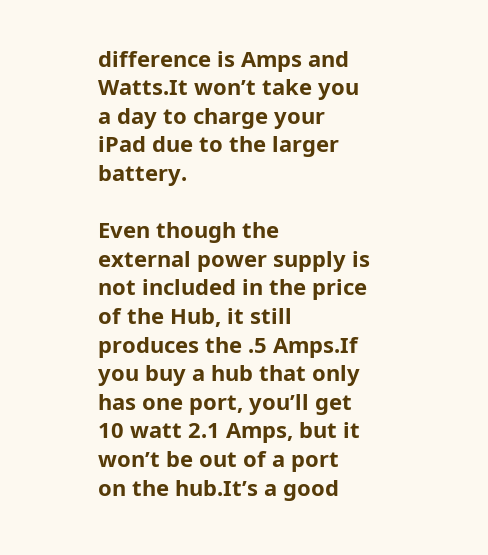difference is Amps and Watts.It won’t take you a day to charge your iPad due to the larger battery.

Even though the external power supply is not included in the price of the Hub, it still produces the .5 Amps.If you buy a hub that only has one port, you’ll get 10 watt 2.1 Amps, but it won’t be out of a port on the hub.It’s a good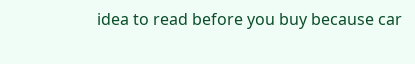idea to read before you buy because car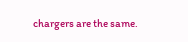chargers are the same.